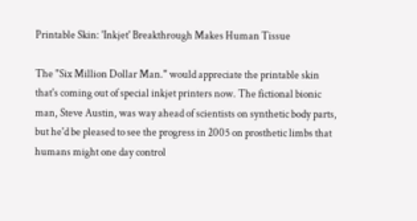Printable Skin: 'Inkjet' Breakthrough Makes Human Tissue

The "Six Million Dollar Man." would appreciate the printable skin that's coming out of special inkjet printers now. The fictional bionic man, Steve Austin, was way ahead of scientists on synthetic body parts, but he'd be pleased to see the progress in 2005 on prosthetic limbs that humans might one day control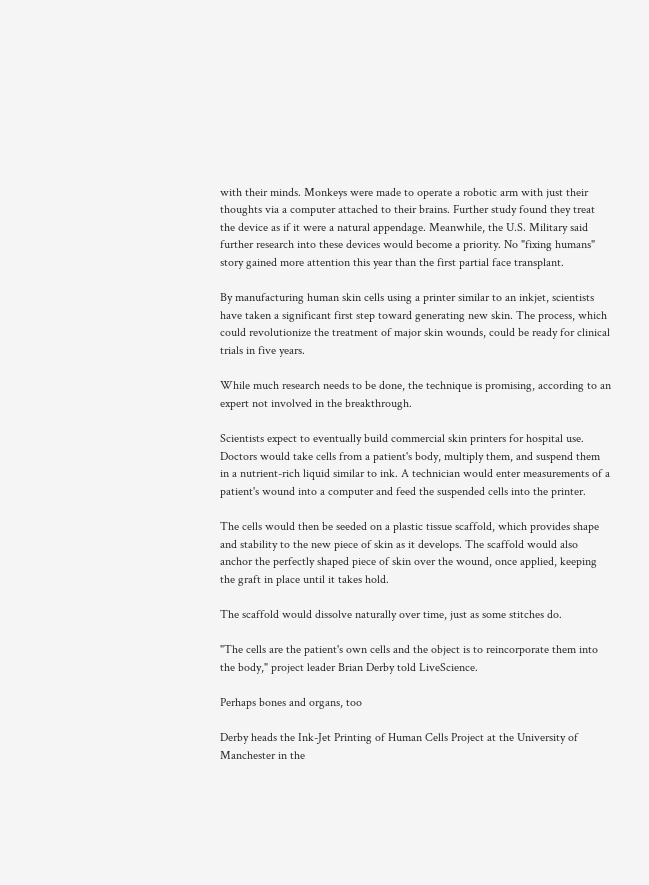with their minds. Monkeys were made to operate a robotic arm with just their thoughts via a computer attached to their brains. Further study found they treat the device as if it were a natural appendage. Meanwhile, the U.S. Military said further research into these devices would become a priority. No "fixing humans" story gained more attention this year than the first partial face transplant.

By manufacturing human skin cells using a printer similar to an inkjet, scientists have taken a significant first step toward generating new skin. The process, which could revolutionize the treatment of major skin wounds, could be ready for clinical trials in five years.

While much research needs to be done, the technique is promising, according to an expert not involved in the breakthrough.

Scientists expect to eventually build commercial skin printers for hospital use. Doctors would take cells from a patient's body, multiply them, and suspend them in a nutrient-rich liquid similar to ink. A technician would enter measurements of a patient's wound into a computer and feed the suspended cells into the printer.

The cells would then be seeded on a plastic tissue scaffold, which provides shape and stability to the new piece of skin as it develops. The scaffold would also anchor the perfectly shaped piece of skin over the wound, once applied, keeping the graft in place until it takes hold.

The scaffold would dissolve naturally over time, just as some stitches do.

"The cells are the patient's own cells and the object is to reincorporate them into the body," project leader Brian Derby told LiveScience.

Perhaps bones and organs, too

Derby heads the Ink-Jet Printing of Human Cells Project at the University of Manchester in the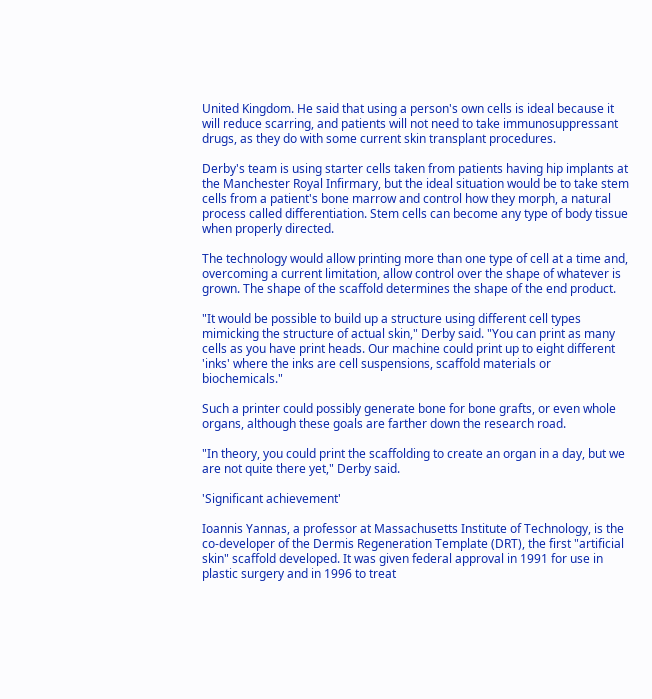United Kingdom. He said that using a person's own cells is ideal because it will reduce scarring, and patients will not need to take immunosuppressant drugs, as they do with some current skin transplant procedures.

Derby's team is using starter cells taken from patients having hip implants at the Manchester Royal Infirmary, but the ideal situation would be to take stem cells from a patient's bone marrow and control how they morph, a natural process called differentiation. Stem cells can become any type of body tissue when properly directed.

The technology would allow printing more than one type of cell at a time and, overcoming a current limitation, allow control over the shape of whatever is grown. The shape of the scaffold determines the shape of the end product.

"It would be possible to build up a structure using different cell types mimicking the structure of actual skin," Derby said. "You can print as many cells as you have print heads. Our machine could print up to eight different 'inks' where the inks are cell suspensions, scaffold materials or biochemicals."

Such a printer could possibly generate bone for bone grafts, or even whole organs, although these goals are farther down the research road.

"In theory, you could print the scaffolding to create an organ in a day, but we are not quite there yet," Derby said.

'Significant achievement'

Ioannis Yannas, a professor at Massachusetts Institute of Technology, is the co-developer of the Dermis Regeneration Template (DRT), the first "artificial skin" scaffold developed. It was given federal approval in 1991 for use in plastic surgery and in 1996 to treat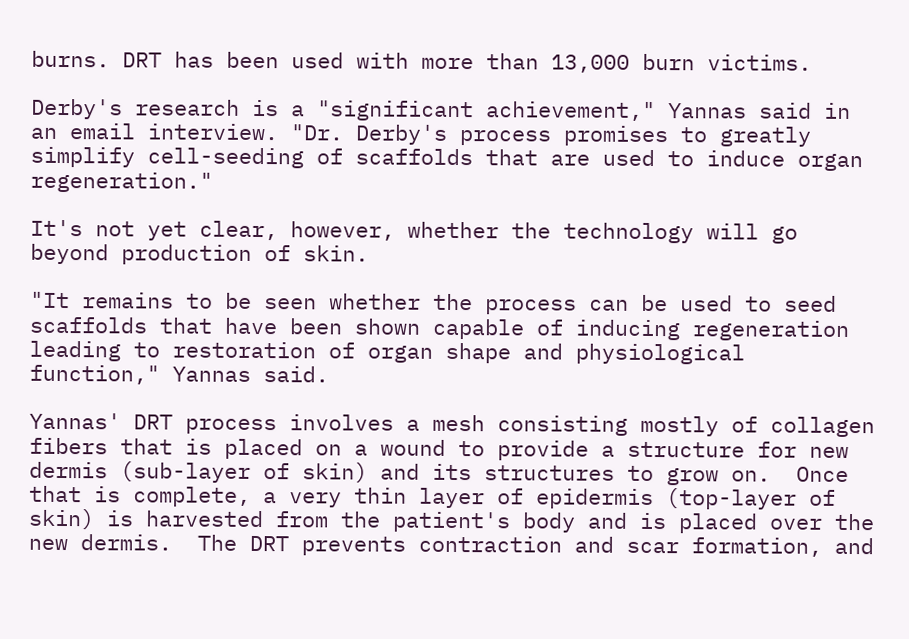burns. DRT has been used with more than 13,000 burn victims.

Derby's research is a "significant achievement," Yannas said in an email interview. "Dr. Derby's process promises to greatly simplify cell-seeding of scaffolds that are used to induce organ regeneration."

It's not yet clear, however, whether the technology will go beyond production of skin.

"It remains to be seen whether the process can be used to seed scaffolds that have been shown capable of inducing regeneration leading to restoration of organ shape and physiological function," Yannas said.

Yannas' DRT process involves a mesh consisting mostly of collagen fibers that is placed on a wound to provide a structure for new dermis (sub-layer of skin) and its structures to grow on.  Once that is complete, a very thin layer of epidermis (top-layer of skin) is harvested from the patient's body and is placed over the new dermis.  The DRT prevents contraction and scar formation, and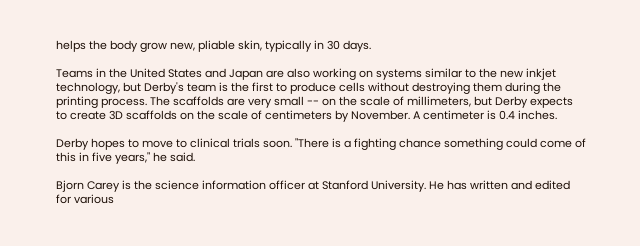helps the body grow new, pliable skin, typically in 30 days.

Teams in the United States and Japan are also working on systems similar to the new inkjet technology, but Derby's team is the first to produce cells without destroying them during the printing process. The scaffolds are very small -- on the scale of millimeters, but Derby expects to create 3D scaffolds on the scale of centimeters by November. A centimeter is 0.4 inches.

Derby hopes to move to clinical trials soon. "There is a fighting chance something could come of this in five years," he said.

Bjorn Carey is the science information officer at Stanford University. He has written and edited for various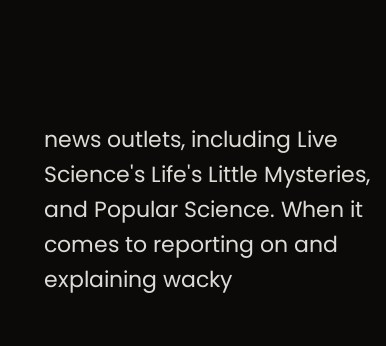news outlets, including Live Science's Life's Little Mysteries, and Popular Science. When it comes to reporting on and explaining wacky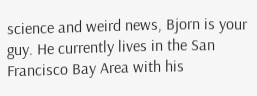science and weird news, Bjorn is your guy. He currently lives in the San Francisco Bay Area with his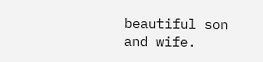beautiful son and wife.